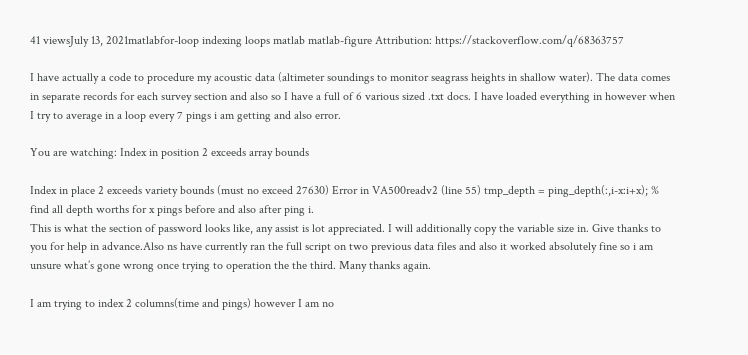41 viewsJuly 13, 2021matlabfor-loop indexing loops matlab matlab-figure Attribution: https://stackoverflow.com/q/68363757

I have actually a code to procedure my acoustic data (altimeter soundings to monitor seagrass heights in shallow water). The data comes in separate records for each survey section and also so I have a full of 6 various sized .txt docs. I have loaded everything in however when I try to average in a loop every 7 pings i am getting and also error.

You are watching: Index in position 2 exceeds array bounds

Index in place 2 exceeds variety bounds (must no exceed 27630) Error in VA500readv2 (line 55) tmp_depth = ping_depth(:,i-x:i+x); % find all depth worths for x pings before and also after ping i.
This is what the section of password looks like, any assist is lot appreciated. I will additionally copy the variable size in. Give thanks to you for help in advance.Also ns have currently ran the full script on two previous data files and also it worked absolutely fine so i am unsure what’s gone wrong once trying to operation the the third. Many thanks again.

I am trying to index 2 columns(time and pings) however I am no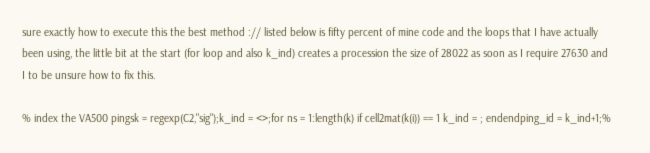sure exactly how to execute this the best method :// listed below is fifty percent of mine code and the loops that I have actually been using, the little bit at the start (for loop and also k_ind) creates a procession the size of 28022 as soon as I require 27630 and I to be unsure how to fix this.

% index the VA500 pingsk = regexp(C2,"sig");k_ind = <>;for ns = 1:length(k) if cell2mat(k(i)) == 1 k_ind = ; endendping_id = k_ind+1;%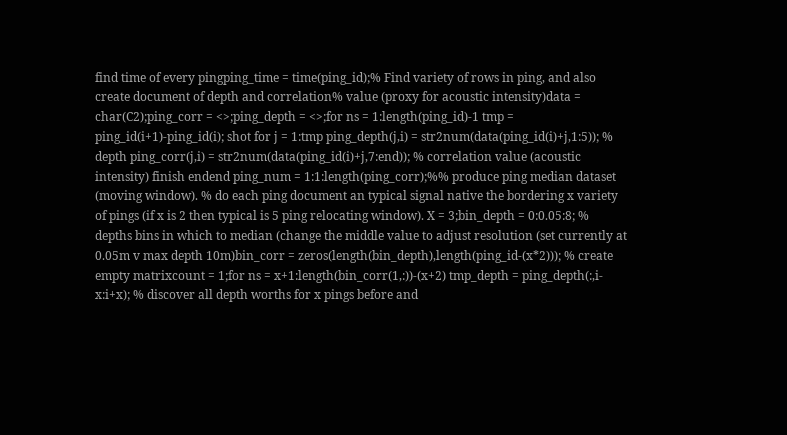find time of every pingping_time = time(ping_id);% Find variety of rows in ping, and also create document of depth and correlation% value (proxy for acoustic intensity)data = char(C2);ping_corr = <>;ping_depth = <>;for ns = 1:length(ping_id)-1 tmp = ping_id(i+1)-ping_id(i); shot for j = 1:tmp ping_depth(j,i) = str2num(data(ping_id(i)+j,1:5)); % depth ping_corr(j,i) = str2num(data(ping_id(i)+j,7:end)); % correlation value (acoustic intensity) finish endend ping_num = 1:1:length(ping_corr);%% produce ping median dataset (moving window). % do each ping document an typical signal native the bordering x variety of pings (if x is 2 then typical is 5 ping relocating window). X = 3;bin_depth = 0:0.05:8; % depths bins in which to median (change the middle value to adjust resolution (set currently at 0.05m v max depth 10m)bin_corr = zeros(length(bin_depth),length(ping_id-(x*2))); % create empty matrixcount = 1;for ns = x+1:length(bin_corr(1,:))-(x+2) tmp_depth = ping_depth(:,i-x:i+x); % discover all depth worths for x pings before and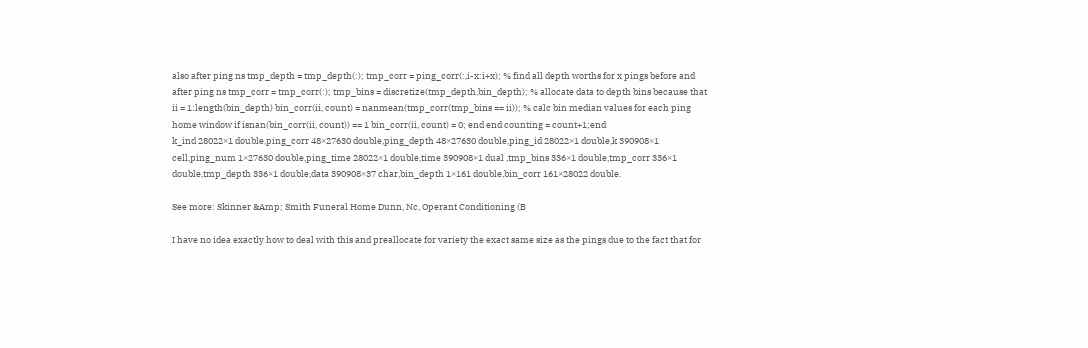also after ping ns tmp_depth = tmp_depth(:); tmp_corr = ping_corr(:,i-x:i+x); % find all depth worths for x pings before and after ping ns tmp_corr = tmp_corr(:); tmp_bins = discretize(tmp_depth,bin_depth); % allocate data to depth bins because that ii = 1:length(bin_depth) bin_corr(ii, count) = nanmean(tmp_corr(tmp_bins == ii)); % calc bin median values for each ping home window if isnan(bin_corr(ii, count)) == 1 bin_corr(ii, count) = 0; end end counting = count+1;end
k_ind 28022×1 double,ping_corr 48×27630 double,ping_depth 48×27630 double,ping_id 28022×1 double,k 390908×1 cell,ping_num 1×27630 double,ping_time 28022×1 double,time 390908×1 dual ,tmp_bins 336×1 double,tmp_corr 336×1 double,tmp_depth 336×1 double,data 390908×37 char,bin_depth 1×161 double,bin_corr 161×28022 double.

See more: Skinner &Amp; Smith Funeral Home Dunn, Nc, Operant Conditioning (B

I have no idea exactly how to deal with this and preallocate for variety the exact same size as the pings due to the fact that for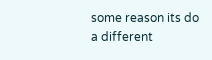some reason its do a different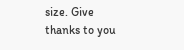size. Give thanks to you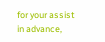for your assist in advance,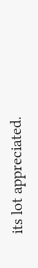its lot appreciated.